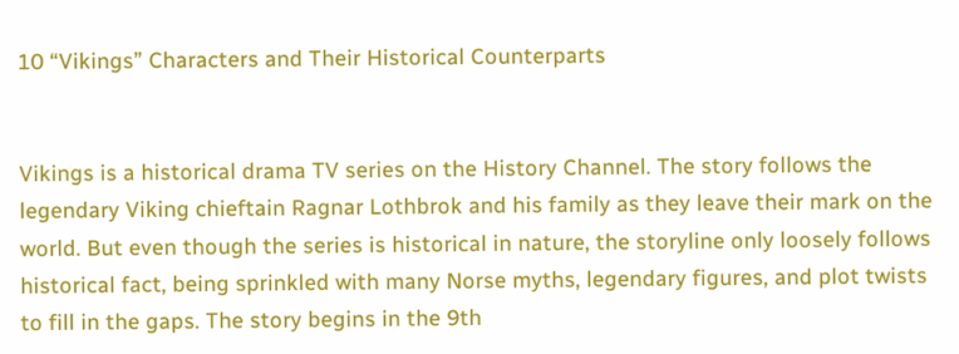10 “Vikings” Characters and Their Historical Counterparts


Vikings is a historical drama TV series on the History Channel. The story follows the legendary Viking chieftain Ragnar Lothbrok and his family as they leave their mark on the world. But even though the series is historical in nature, the storyline only loosely follows historical fact, being sprinkled with many Norse myths, legendary figures, and plot twists to fill in the gaps. The story begins in the 9th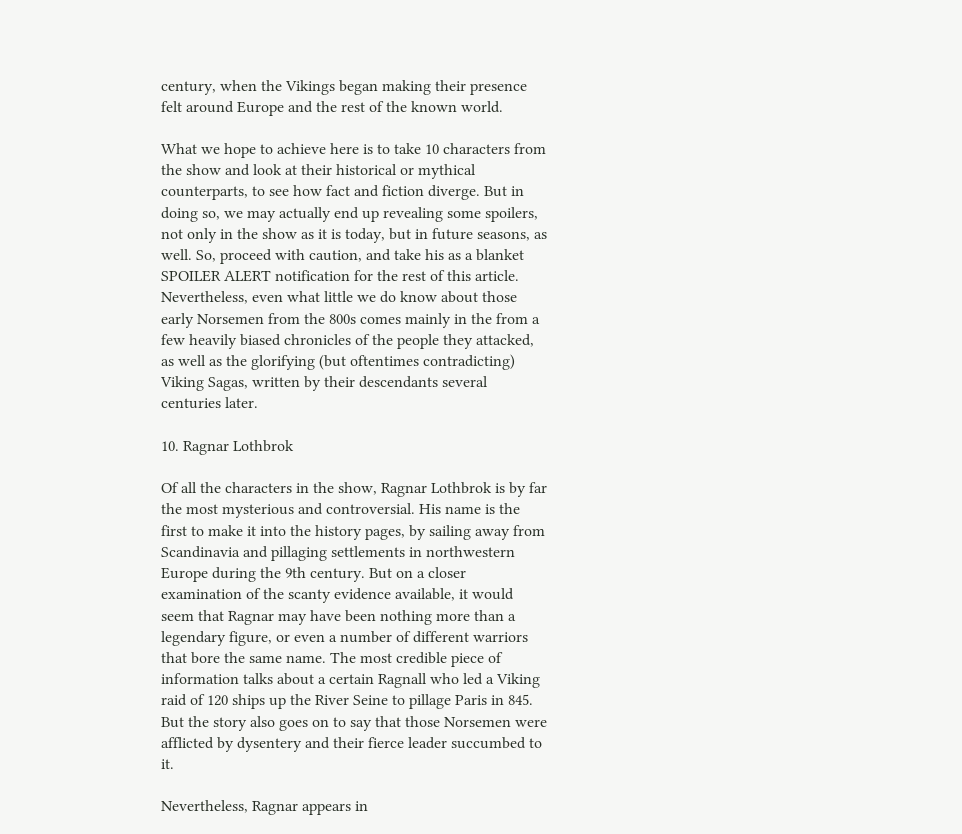century, when the Vikings began making their presence felt around Europe and the rest of the known world.

What we hope to achieve here is to take 10 characters from the show and look at their historical or mythical counterparts, to see how fact and fiction diverge. But in doing so, we may actually end up revealing some spoilers, not only in the show as it is today, but in future seasons, as well. So, proceed with caution, and take his as a blanket SPOILER ALERT notification for the rest of this article. Nevertheless, even what little we do know about those early Norsemen from the 800s comes mainly in the from a few heavily biased chronicles of the people they attacked, as well as the glorifying (but oftentimes contradicting) Viking Sagas, written by their descendants several centuries later.

10. Ragnar Lothbrok

Of all the characters in the show, Ragnar Lothbrok is by far the most mysterious and controversial. His name is the first to make it into the history pages, by sailing away from Scandinavia and pillaging settlements in northwestern Europe during the 9th century. But on a closer examination of the scanty evidence available, it would seem that Ragnar may have been nothing more than a legendary figure, or even a number of different warriors that bore the same name. The most credible piece of information talks about a certain Ragnall who led a Viking raid of 120 ships up the River Seine to pillage Paris in 845. But the story also goes on to say that those Norsemen were afflicted by dysentery and their fierce leader succumbed to it.

Nevertheless, Ragnar appears in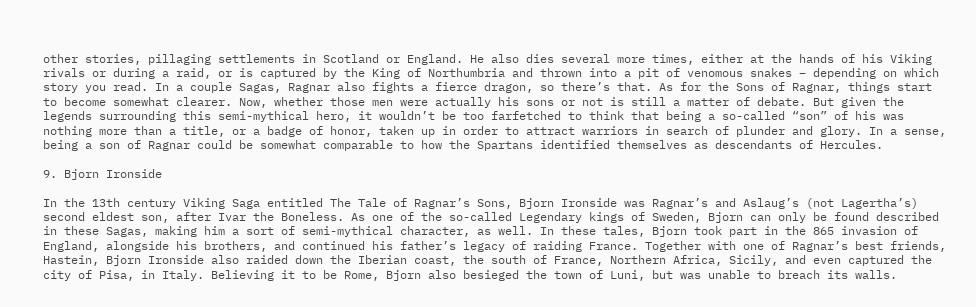other stories, pillaging settlements in Scotland or England. He also dies several more times, either at the hands of his Viking rivals or during a raid, or is captured by the King of Northumbria and thrown into a pit of venomous snakes – depending on which story you read. In a couple Sagas, Ragnar also fights a fierce dragon, so there’s that. As for the Sons of Ragnar, things start to become somewhat clearer. Now, whether those men were actually his sons or not is still a matter of debate. But given the legends surrounding this semi-mythical hero, it wouldn’t be too farfetched to think that being a so-called “son” of his was nothing more than a title, or a badge of honor, taken up in order to attract warriors in search of plunder and glory. In a sense, being a son of Ragnar could be somewhat comparable to how the Spartans identified themselves as descendants of Hercules.

9. Bjorn Ironside

In the 13th century Viking Saga entitled The Tale of Ragnar’s Sons, Bjorn Ironside was Ragnar’s and Aslaug’s (not Lagertha’s) second eldest son, after Ivar the Boneless. As one of the so-called Legendary kings of Sweden, Bjorn can only be found described in these Sagas, making him a sort of semi-mythical character, as well. In these tales, Bjorn took part in the 865 invasion of England, alongside his brothers, and continued his father’s legacy of raiding France. Together with one of Ragnar’s best friends, Hastein, Bjorn Ironside also raided down the Iberian coast, the south of France, Northern Africa, Sicily, and even captured the city of Pisa, in Italy. Believing it to be Rome, Bjorn also besieged the town of Luni, but was unable to breach its walls.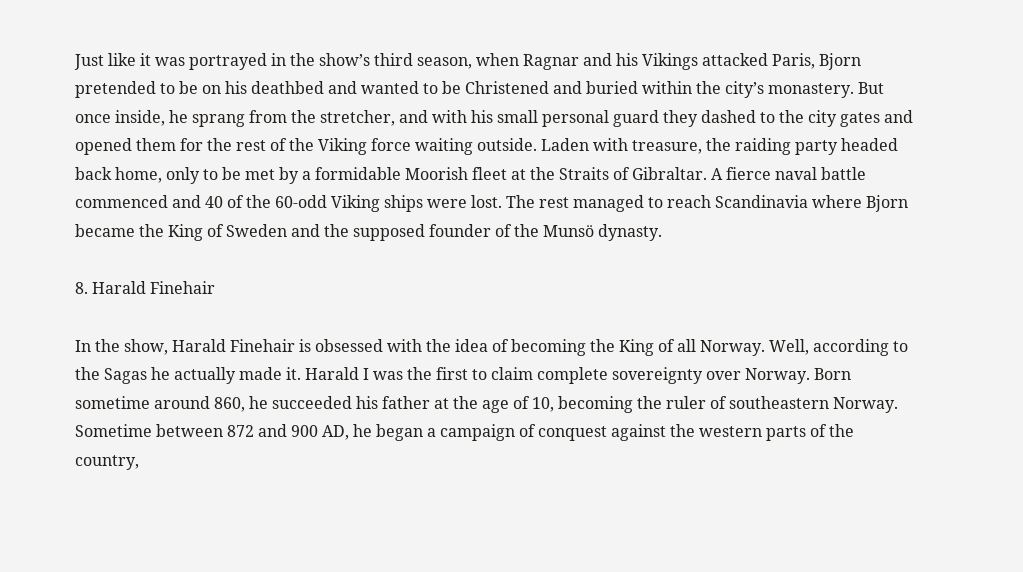Just like it was portrayed in the show’s third season, when Ragnar and his Vikings attacked Paris, Bjorn pretended to be on his deathbed and wanted to be Christened and buried within the city’s monastery. But once inside, he sprang from the stretcher, and with his small personal guard they dashed to the city gates and opened them for the rest of the Viking force waiting outside. Laden with treasure, the raiding party headed back home, only to be met by a formidable Moorish fleet at the Straits of Gibraltar. A fierce naval battle commenced and 40 of the 60-odd Viking ships were lost. The rest managed to reach Scandinavia where Bjorn became the King of Sweden and the supposed founder of the Munsö dynasty.

8. Harald Finehair

In the show, Harald Finehair is obsessed with the idea of becoming the King of all Norway. Well, according to the Sagas he actually made it. Harald I was the first to claim complete sovereignty over Norway. Born sometime around 860, he succeeded his father at the age of 10, becoming the ruler of southeastern Norway. Sometime between 872 and 900 AD, he began a campaign of conquest against the western parts of the country,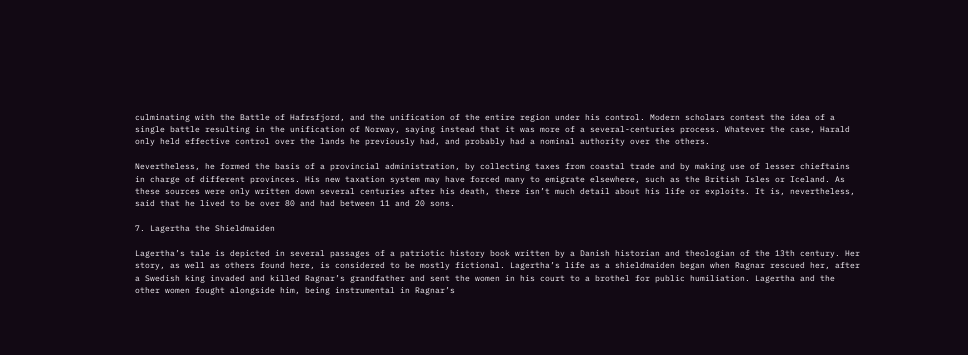culminating with the Battle of Hafrsfjord, and the unification of the entire region under his control. Modern scholars contest the idea of a single battle resulting in the unification of Norway, saying instead that it was more of a several-centuries process. Whatever the case, Harald only held effective control over the lands he previously had, and probably had a nominal authority over the others.

Nevertheless, he formed the basis of a provincial administration, by collecting taxes from coastal trade and by making use of lesser chieftains in charge of different provinces. His new taxation system may have forced many to emigrate elsewhere, such as the British Isles or Iceland. As these sources were only written down several centuries after his death, there isn’t much detail about his life or exploits. It is, nevertheless, said that he lived to be over 80 and had between 11 and 20 sons.

7. Lagertha the Shieldmaiden

Lagertha’s tale is depicted in several passages of a patriotic history book written by a Danish historian and theologian of the 13th century. Her story, as well as others found here, is considered to be mostly fictional. Lagertha’s life as a shieldmaiden began when Ragnar rescued her, after a Swedish king invaded and killed Ragnar’s grandfather and sent the women in his court to a brothel for public humiliation. Lagertha and the other women fought alongside him, being instrumental in Ragnar’s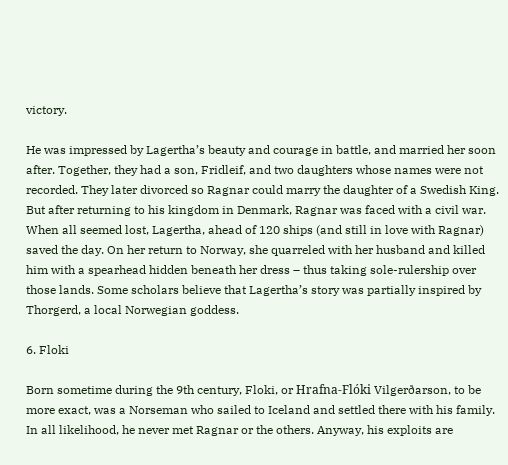victory.

He was impressed by Lagertha’s beauty and courage in battle, and married her soon after. Together, they had a son, Fridleif, and two daughters whose names were not recorded. They later divorced so Ragnar could marry the daughter of a Swedish King. But after returning to his kingdom in Denmark, Ragnar was faced with a civil war. When all seemed lost, Lagertha, ahead of 120 ships (and still in love with Ragnar) saved the day. On her return to Norway, she quarreled with her husband and killed him with a spearhead hidden beneath her dress – thus taking sole-rulership over those lands. Some scholars believe that Lagertha’s story was partially inspired by Thorgerd, a local Norwegian goddess.

6. Floki

Born sometime during the 9th century, Floki, or Hrafna-Flóki Vilgerðarson, to be more exact, was a Norseman who sailed to Iceland and settled there with his family. In all likelihood, he never met Ragnar or the others. Anyway, his exploits are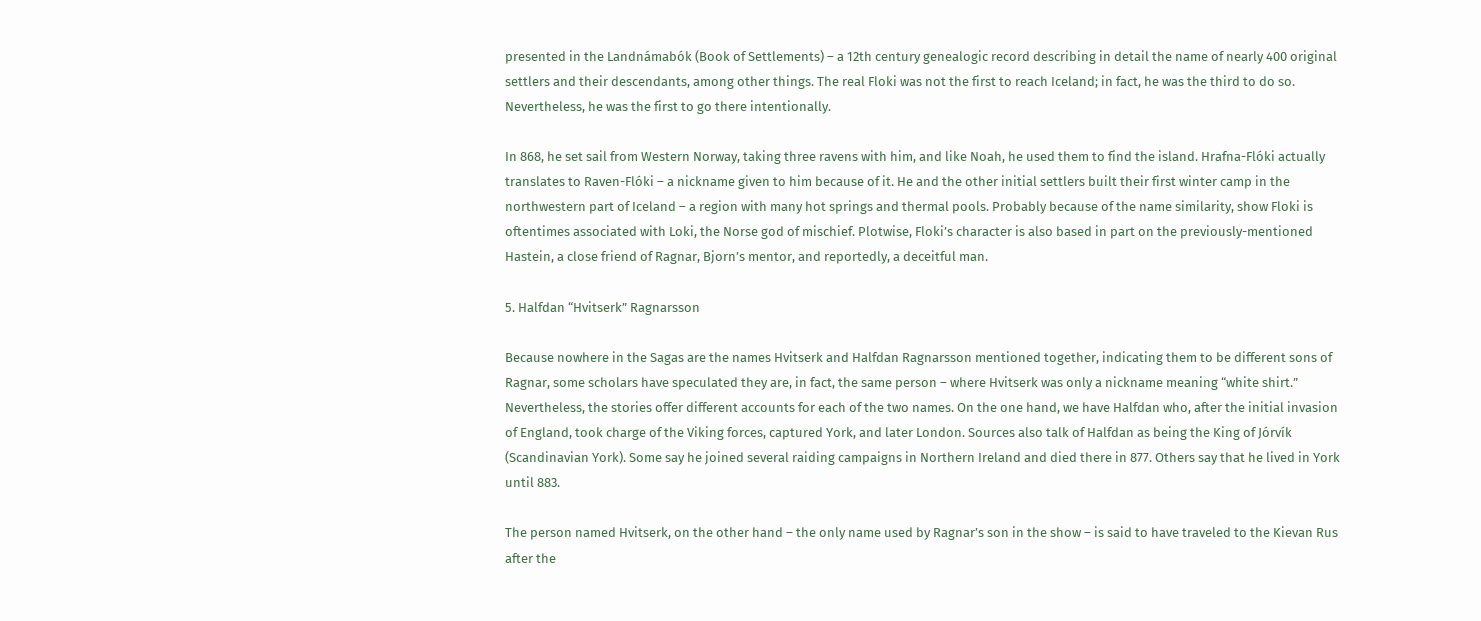presented in the Landnámabók (Book of Settlements) – a 12th century genealogic record describing in detail the name of nearly 400 original settlers and their descendants, among other things. The real Floki was not the first to reach Iceland; in fact, he was the third to do so. Nevertheless, he was the first to go there intentionally.

In 868, he set sail from Western Norway, taking three ravens with him, and like Noah, he used them to find the island. Hrafna-Flóki actually translates to Raven-Flóki – a nickname given to him because of it. He and the other initial settlers built their first winter camp in the northwestern part of Iceland – a region with many hot springs and thermal pools. Probably because of the name similarity, show Floki is oftentimes associated with Loki, the Norse god of mischief. Plotwise, Floki’s character is also based in part on the previously-mentioned Hastein, a close friend of Ragnar, Bjorn’s mentor, and reportedly, a deceitful man.

5. Halfdan “Hvitserk” Ragnarsson

Because nowhere in the Sagas are the names Hvitserk and Halfdan Ragnarsson mentioned together, indicating them to be different sons of Ragnar, some scholars have speculated they are, in fact, the same person – where Hvitserk was only a nickname meaning “white shirt.” Nevertheless, the stories offer different accounts for each of the two names. On the one hand, we have Halfdan who, after the initial invasion of England, took charge of the Viking forces, captured York, and later London. Sources also talk of Halfdan as being the King of Jórvík (Scandinavian York). Some say he joined several raiding campaigns in Northern Ireland and died there in 877. Others say that he lived in York until 883.

The person named Hvitserk, on the other hand – the only name used by Ragnar’s son in the show – is said to have traveled to the Kievan Rus after the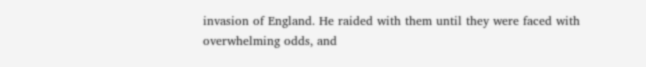invasion of England. He raided with them until they were faced with overwhelming odds, and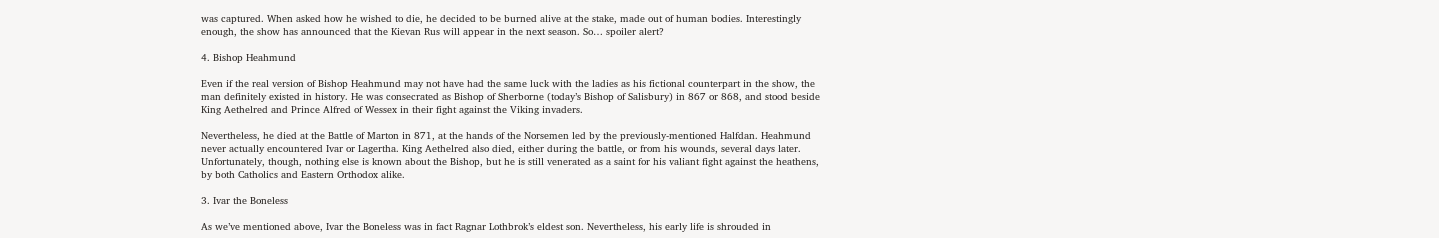was captured. When asked how he wished to die, he decided to be burned alive at the stake, made out of human bodies. Interestingly enough, the show has announced that the Kievan Rus will appear in the next season. So… spoiler alert?

4. Bishop Heahmund

Even if the real version of Bishop Heahmund may not have had the same luck with the ladies as his fictional counterpart in the show, the man definitely existed in history. He was consecrated as Bishop of Sherborne (today’s Bishop of Salisbury) in 867 or 868, and stood beside King Aethelred and Prince Alfred of Wessex in their fight against the Viking invaders.

Nevertheless, he died at the Battle of Marton in 871, at the hands of the Norsemen led by the previously-mentioned Halfdan. Heahmund never actually encountered Ivar or Lagertha. King Aethelred also died, either during the battle, or from his wounds, several days later. Unfortunately, though, nothing else is known about the Bishop, but he is still venerated as a saint for his valiant fight against the heathens, by both Catholics and Eastern Orthodox alike.

3. Ivar the Boneless

As we’ve mentioned above, Ivar the Boneless was in fact Ragnar Lothbrok’s eldest son. Nevertheless, his early life is shrouded in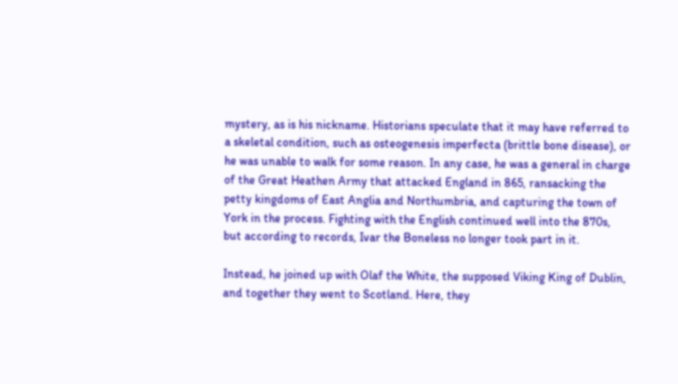mystery, as is his nickname. Historians speculate that it may have referred to a skeletal condition, such as osteogenesis imperfecta (brittle bone disease), or he was unable to walk for some reason. In any case, he was a general in charge of the Great Heathen Army that attacked England in 865, ransacking the petty kingdoms of East Anglia and Northumbria, and capturing the town of York in the process. Fighting with the English continued well into the 870s, but according to records, Ivar the Boneless no longer took part in it.

Instead, he joined up with Olaf the White, the supposed Viking King of Dublin, and together they went to Scotland. Here, they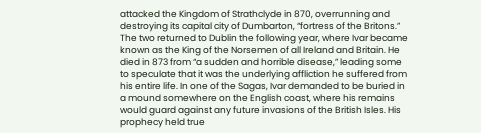attacked the Kingdom of Strathclyde in 870, overrunning and destroying its capital city of Dumbarton, “fortress of the Britons.” The two returned to Dublin the following year, where Ivar became known as the King of the Norsemen of all Ireland and Britain. He died in 873 from “a sudden and horrible disease,” leading some to speculate that it was the underlying affliction he suffered from his entire life. In one of the Sagas, Ivar demanded to be buried in a mound somewhere on the English coast, where his remains would guard against any future invasions of the British Isles. His prophecy held true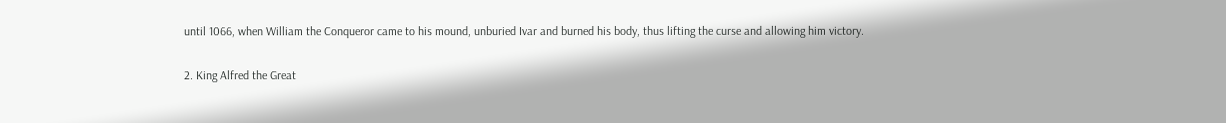until 1066, when William the Conqueror came to his mound, unburied Ivar and burned his body, thus lifting the curse and allowing him victory.

2. King Alfred the Great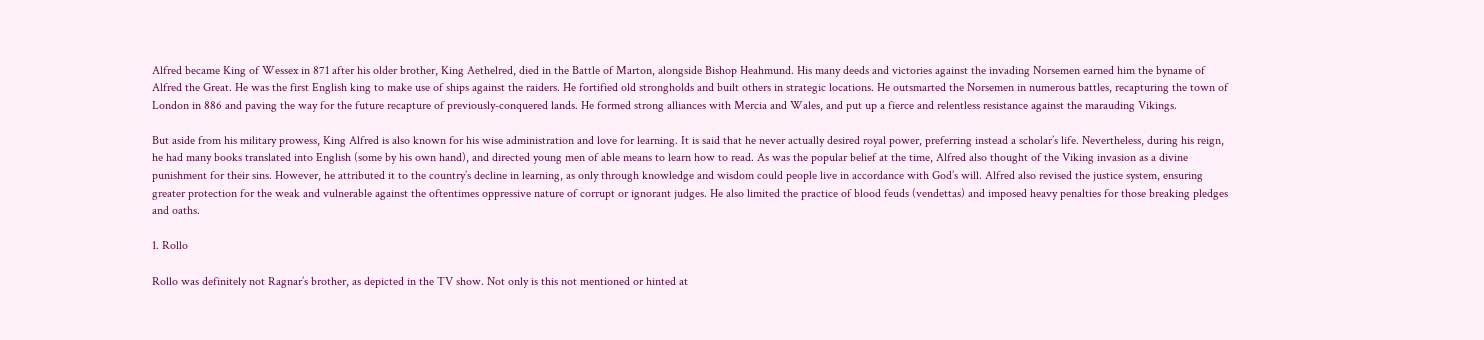Alfred became King of Wessex in 871 after his older brother, King Aethelred, died in the Battle of Marton, alongside Bishop Heahmund. His many deeds and victories against the invading Norsemen earned him the byname of Alfred the Great. He was the first English king to make use of ships against the raiders. He fortified old strongholds and built others in strategic locations. He outsmarted the Norsemen in numerous battles, recapturing the town of London in 886 and paving the way for the future recapture of previously-conquered lands. He formed strong alliances with Mercia and Wales, and put up a fierce and relentless resistance against the marauding Vikings.

But aside from his military prowess, King Alfred is also known for his wise administration and love for learning. It is said that he never actually desired royal power, preferring instead a scholar’s life. Nevertheless, during his reign, he had many books translated into English (some by his own hand), and directed young men of able means to learn how to read. As was the popular belief at the time, Alfred also thought of the Viking invasion as a divine punishment for their sins. However, he attributed it to the country’s decline in learning, as only through knowledge and wisdom could people live in accordance with God’s will. Alfred also revised the justice system, ensuring greater protection for the weak and vulnerable against the oftentimes oppressive nature of corrupt or ignorant judges. He also limited the practice of blood feuds (vendettas) and imposed heavy penalties for those breaking pledges and oaths.

1. Rollo

Rollo was definitely not Ragnar’s brother, as depicted in the TV show. Not only is this not mentioned or hinted at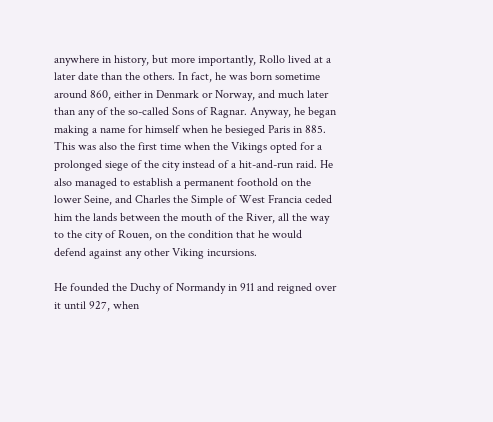anywhere in history, but more importantly, Rollo lived at a later date than the others. In fact, he was born sometime around 860, either in Denmark or Norway, and much later than any of the so-called Sons of Ragnar. Anyway, he began making a name for himself when he besieged Paris in 885. This was also the first time when the Vikings opted for a prolonged siege of the city instead of a hit-and-run raid. He also managed to establish a permanent foothold on the lower Seine, and Charles the Simple of West Francia ceded him the lands between the mouth of the River, all the way to the city of Rouen, on the condition that he would defend against any other Viking incursions.

He founded the Duchy of Normandy in 911 and reigned over it until 927, when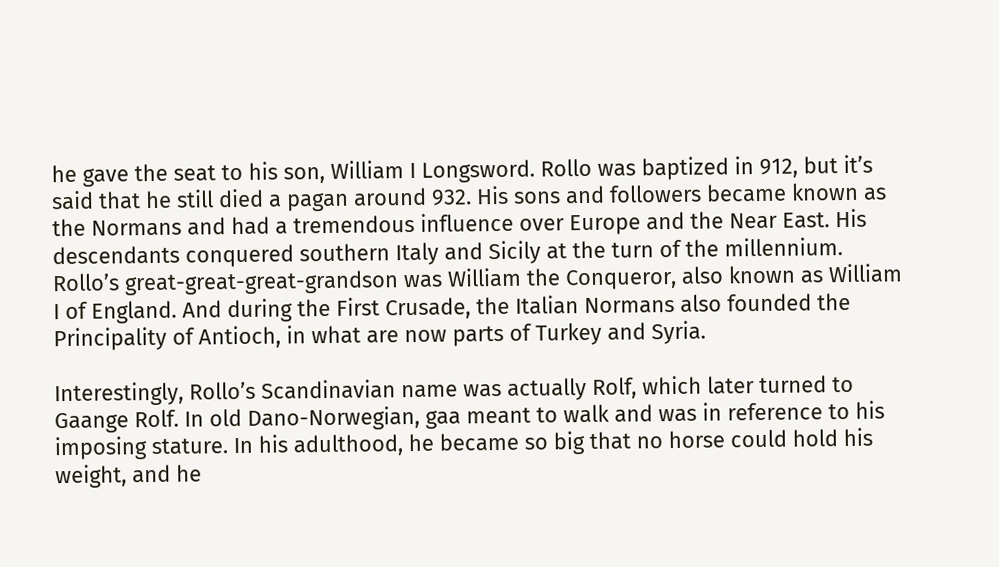he gave the seat to his son, William I Longsword. Rollo was baptized in 912, but it’s said that he still died a pagan around 932. His sons and followers became known as the Normans and had a tremendous influence over Europe and the Near East. His descendants conquered southern Italy and Sicily at the turn of the millennium. Rollo’s great-great-great-grandson was William the Conqueror, also known as William I of England. And during the First Crusade, the Italian Normans also founded the Principality of Antioch, in what are now parts of Turkey and Syria.

Interestingly, Rollo’s Scandinavian name was actually Rolf, which later turned to Gaange Rolf. In old Dano-Norwegian, gaa meant to walk and was in reference to his imposing stature. In his adulthood, he became so big that no horse could hold his weight, and he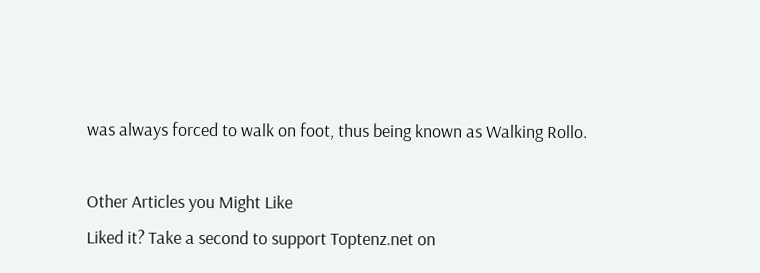was always forced to walk on foot, thus being known as Walking Rollo.

Other Articles you Might Like
Liked it? Take a second to support Toptenz.net on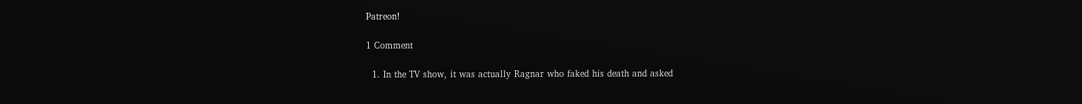Patreon!

1 Comment

  1. In the TV show, it was actually Ragnar who faked his death and asked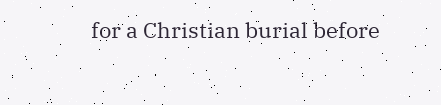for a Christian burial before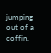jumping out of a coffin.